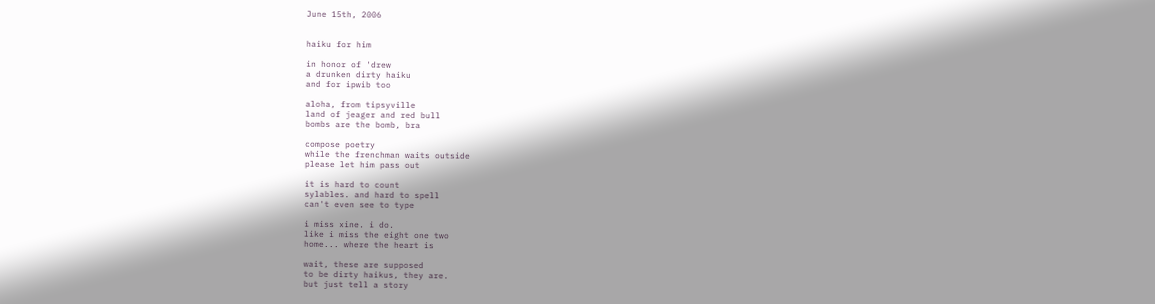June 15th, 2006


haiku for him

in honor of 'drew
a drunken dirty haiku
and for ipwib too

aloha, from tipsyville
land of jeager and red bull
bombs are the bomb, bra

compose poetry
while the frenchman waits outside
please let him pass out

it is hard to count
sylables. and hard to spell
can't even see to type

i miss xine. i do.
like i miss the eight one two
home... where the heart is

wait, these are supposed
to be dirty haikus, they are.
but just tell a story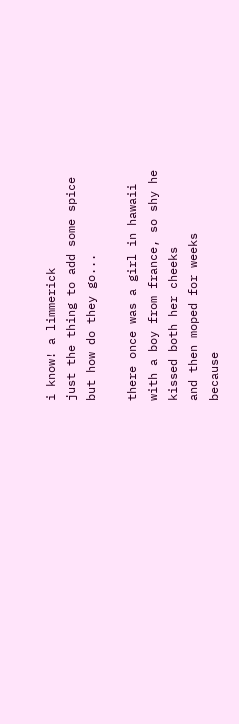i know! a limmerick
just the thing to add some spice
but how do they go...

there once was a girl in hawaii
with a boy from france, so shy he
kissed both her cheeks
and then moped for weeks
because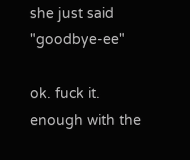she just said "goodbye-ee"

ok. fuck it. enough with the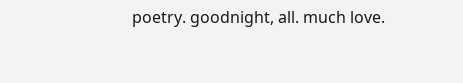poetry. goodnight, all. much love.